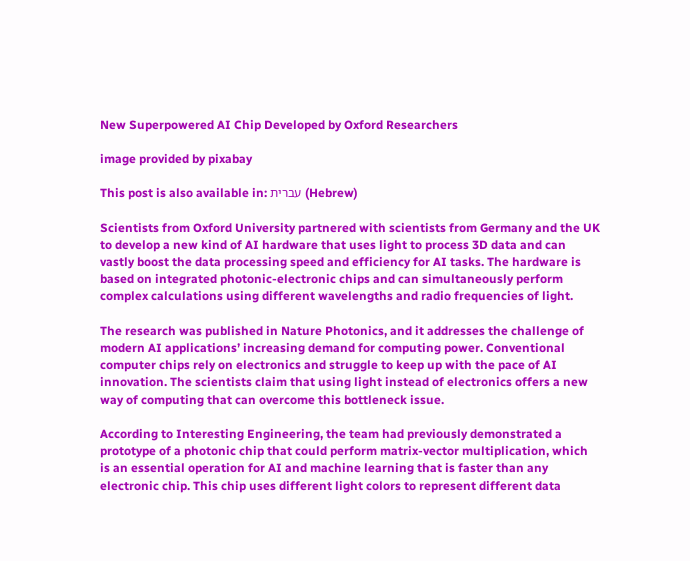New Superpowered AI Chip Developed by Oxford Researchers

image provided by pixabay

This post is also available in: עברית (Hebrew)

Scientists from Oxford University partnered with scientists from Germany and the UK to develop a new kind of AI hardware that uses light to process 3D data and can vastly boost the data processing speed and efficiency for AI tasks. The hardware is based on integrated photonic-electronic chips and can simultaneously perform complex calculations using different wavelengths and radio frequencies of light.

The research was published in Nature Photonics, and it addresses the challenge of modern AI applications’ increasing demand for computing power. Conventional computer chips rely on electronics and struggle to keep up with the pace of AI innovation. The scientists claim that using light instead of electronics offers a new way of computing that can overcome this bottleneck issue.

According to Interesting Engineering, the team had previously demonstrated a prototype of a photonic chip that could perform matrix-vector multiplication, which is an essential operation for AI and machine learning that is faster than any electronic chip. This chip uses different light colors to represent different data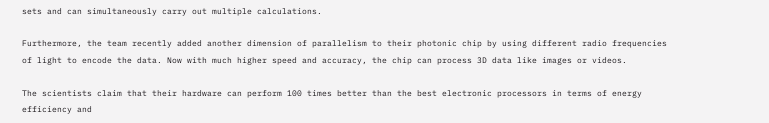sets and can simultaneously carry out multiple calculations.

Furthermore, the team recently added another dimension of parallelism to their photonic chip by using different radio frequencies of light to encode the data. Now with much higher speed and accuracy, the chip can process 3D data like images or videos.

The scientists claim that their hardware can perform 100 times better than the best electronic processors in terms of energy efficiency and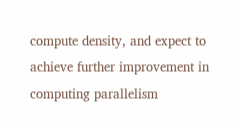compute density, and expect to achieve further improvement in computing parallelism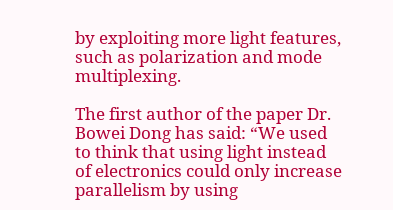by exploiting more light features, such as polarization and mode multiplexing.

The first author of the paper Dr. Bowei Dong has said: “We used to think that using light instead of electronics could only increase parallelism by using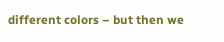different colors – but then we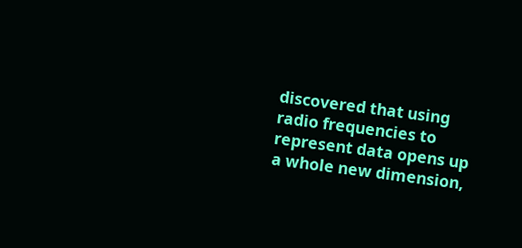discovered that using radio frequencies to represent data opens up a whole new dimension,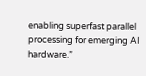enabling superfast parallel processing for emerging AI hardware.”